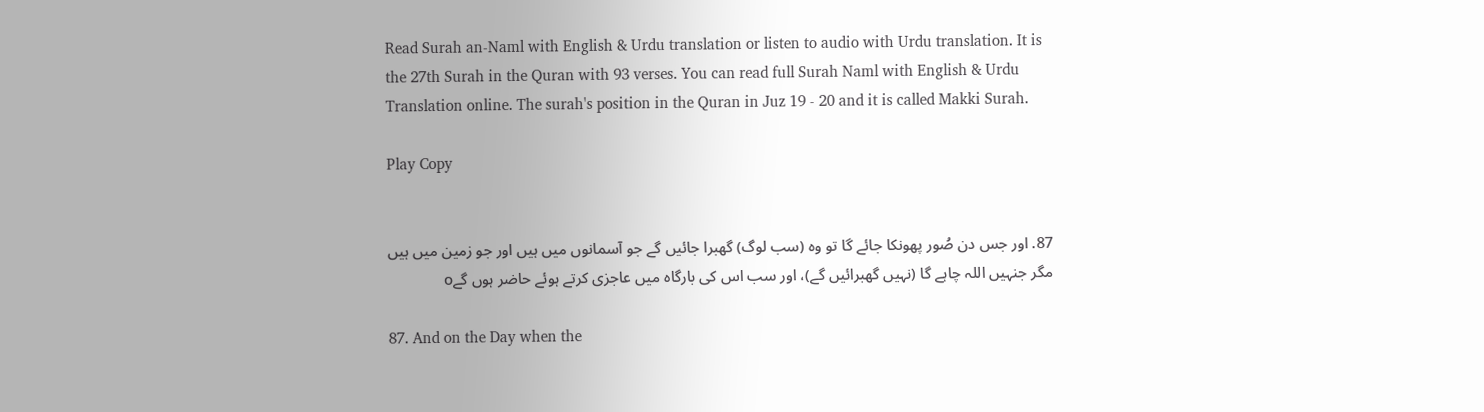Read Surah an-Naml with English & Urdu translation or listen to audio with Urdu translation. It is the 27th Surah in the Quran with 93 verses. You can read full Surah Naml with English & Urdu Translation online. The surah's position in the Quran in Juz 19 - 20 and it is called Makki Surah.

Play Copy


87. اور جس دن صُور پھونکا جائے گا تو وہ (سب لوگ) گھبرا جائیں گے جو آسمانوں میں ہیں اور جو زمین میں ہیں مگر جنہیں اللہ چاہے گا (نہیں گھبرائیں گے)، اور سب اس کی بارگاہ میں عاجزی کرتے ہوئے حاضر ہوں گےo

87. And on the Day when the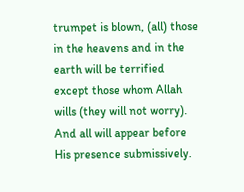trumpet is blown, (all) those in the heavens and in the earth will be terrified except those whom Allah wills (they will not worry). And all will appear before His presence submissively.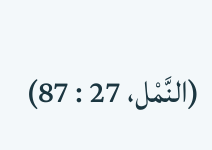(النَّمْل، 27 : 87)